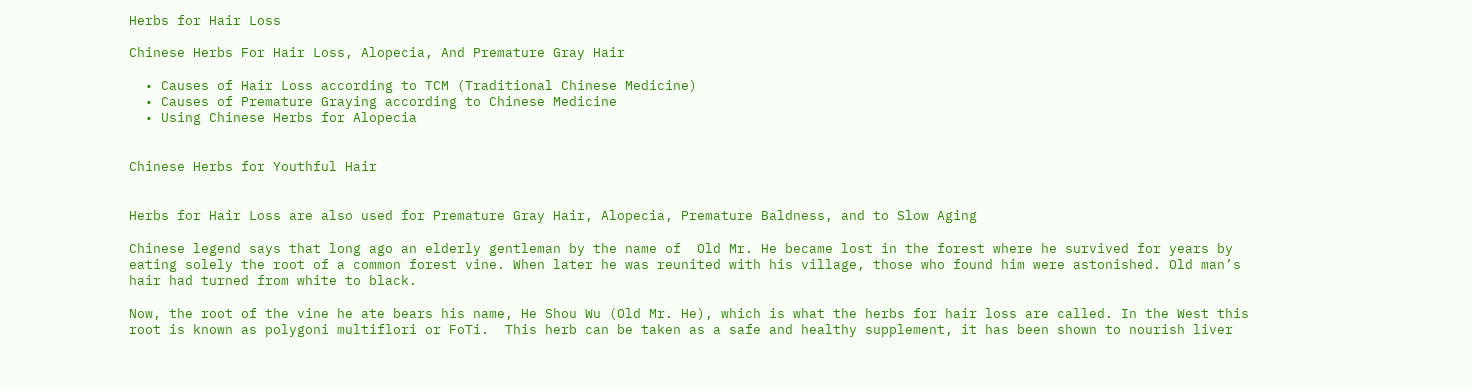Herbs for Hair Loss

Chinese Herbs For Hair Loss, Alopecia, And Premature Gray Hair

  • Causes of Hair Loss according to TCM (Traditional Chinese Medicine)
  • Causes of Premature Graying according to Chinese Medicine
  • Using Chinese Herbs for Alopecia


Chinese Herbs for Youthful Hair


Herbs for Hair Loss are also used for Premature Gray Hair, Alopecia, Premature Baldness, and to Slow Aging

Chinese legend says that long ago an elderly gentleman by the name of  Old Mr. He became lost in the forest where he survived for years by eating solely the root of a common forest vine. When later he was reunited with his village, those who found him were astonished. Old man’s hair had turned from white to black.

Now, the root of the vine he ate bears his name, He Shou Wu (Old Mr. He), which is what the herbs for hair loss are called. In the West this root is known as polygoni multiflori or FoTi.  This herb can be taken as a safe and healthy supplement, it has been shown to nourish liver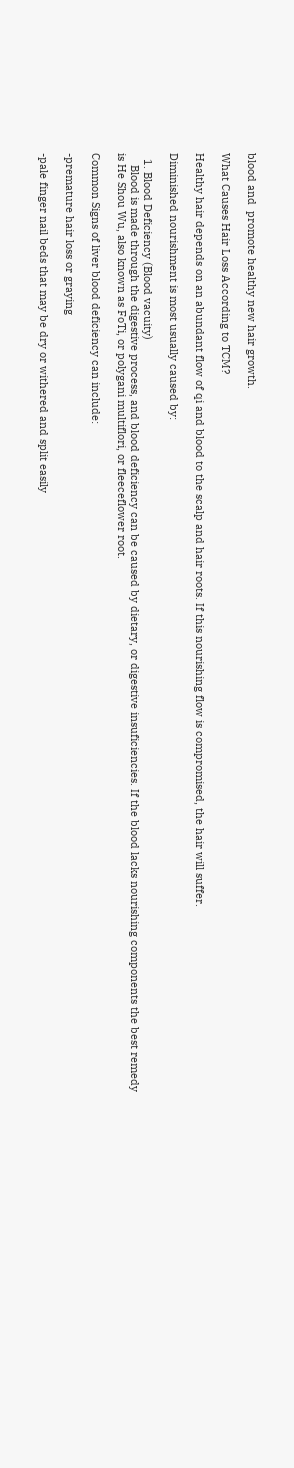blood and  promote healthy new hair growth.

What Causes Hair Loss According to TCM?

Healthy hair depends on an abundant flow of qi and blood to the scalp and hair roots. If this nourishing flow is compromised, the hair will suffer.

Diminished nourishment is most usually caused by:

  1. Blood Deficiency (Blood vacuity)
    Blood is made through the digestive process, and blood deficiency can be caused by dietary, or digestive insuficiencies. If the blood lacks nourishing components the best remedy is He Shou Wu, also known as FoTi, or polygani multiflori, or fleeceflower root.

Common Signs of liver blood deficiency can include:

-premature hair loss or graying

-pale finger nail beds that may be dry or withered and split easily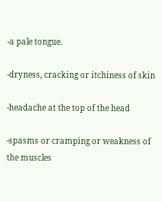-a pale tongue.

-dryness, cracking or itchiness of skin

-headache at the top of the head

-spasms or cramping or weakness of the muscles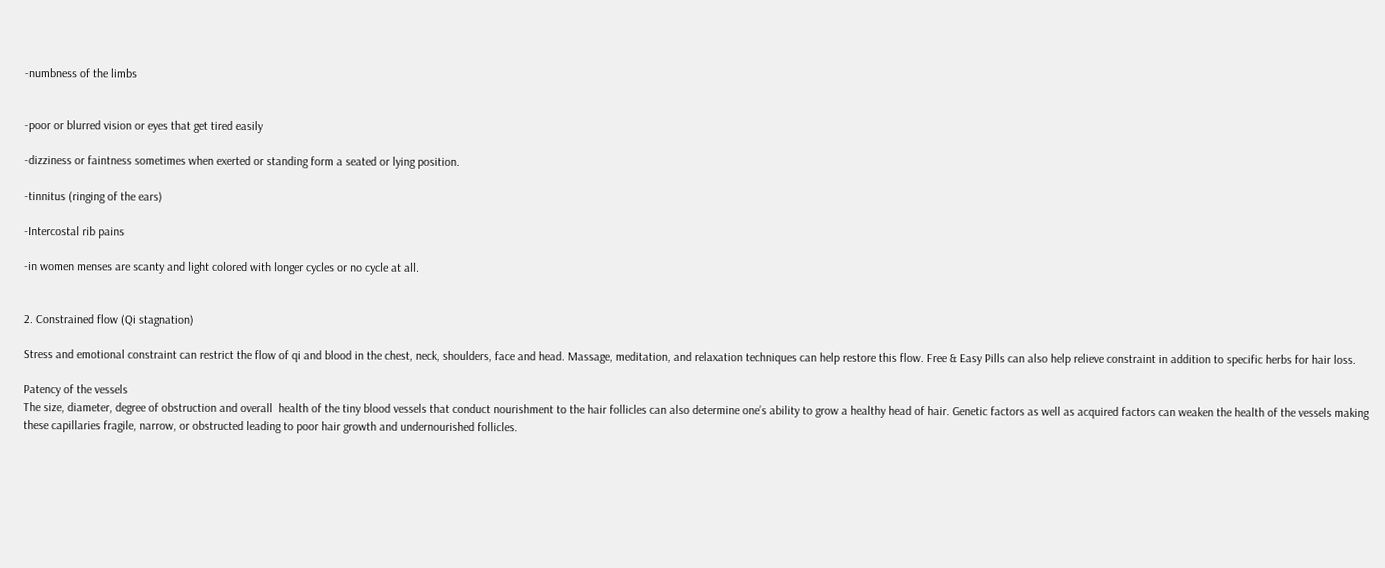-numbness of the limbs


-poor or blurred vision or eyes that get tired easily

-dizziness or faintness sometimes when exerted or standing form a seated or lying position.

-tinnitus (ringing of the ears)

-Intercostal rib pains

-in women menses are scanty and light colored with longer cycles or no cycle at all.


2. Constrained flow (Qi stagnation)

Stress and emotional constraint can restrict the flow of qi and blood in the chest, neck, shoulders, face and head. Massage, meditation, and relaxation techniques can help restore this flow. Free & Easy Pills can also help relieve constraint in addition to specific herbs for hair loss.

Patency of the vessels
The size, diameter, degree of obstruction and overall  health of the tiny blood vessels that conduct nourishment to the hair follicles can also determine one’s ability to grow a healthy head of hair. Genetic factors as well as acquired factors can weaken the health of the vessels making these capillaries fragile, narrow, or obstructed leading to poor hair growth and undernourished follicles.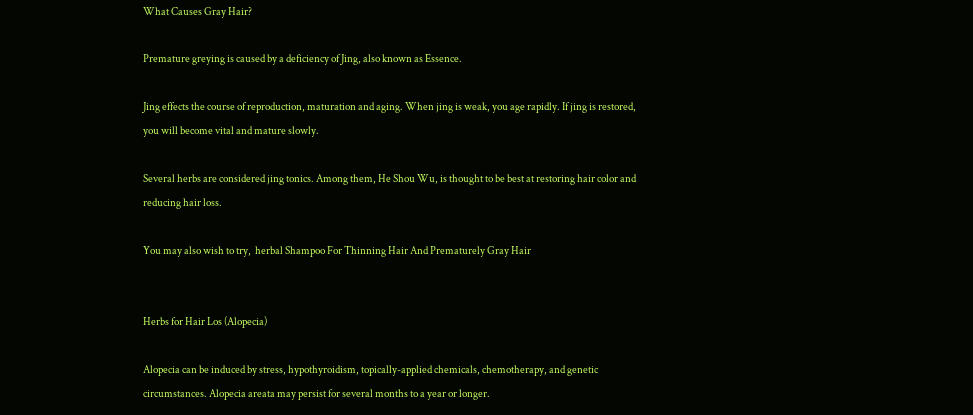What Causes Gray Hair?

Premature greying is caused by a deficiency of Jing, also known as Essence.

Jing effects the course of reproduction, maturation and aging. When jing is weak, you age rapidly. If jing is restored, you will become vital and mature slowly.

Several herbs are considered jing tonics. Among them, He Shou Wu, is thought to be best at restoring hair color and reducing hair loss.

You may also wish to try,  herbal Shampoo For Thinning Hair And Prematurely Gray Hair


Herbs for Hair Los (Alopecia)

Alopecia can be induced by stress, hypothyroidism, topically-applied chemicals, chemotherapy, and genetic circumstances. Alopecia areata may persist for several months to a year or longer.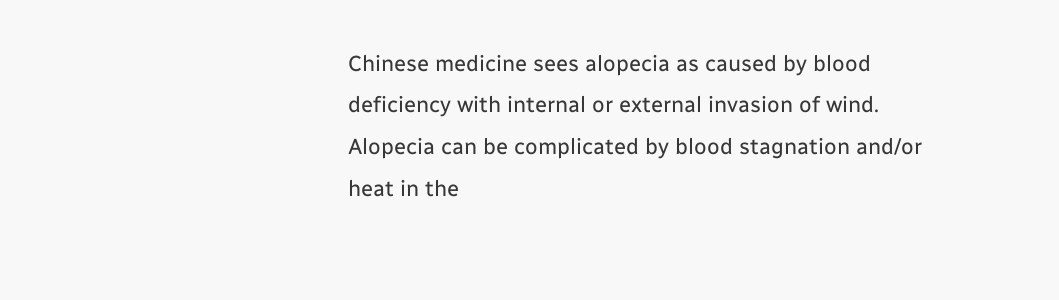Chinese medicine sees alopecia as caused by blood deficiency with internal or external invasion of wind. Alopecia can be complicated by blood stagnation and/or heat in the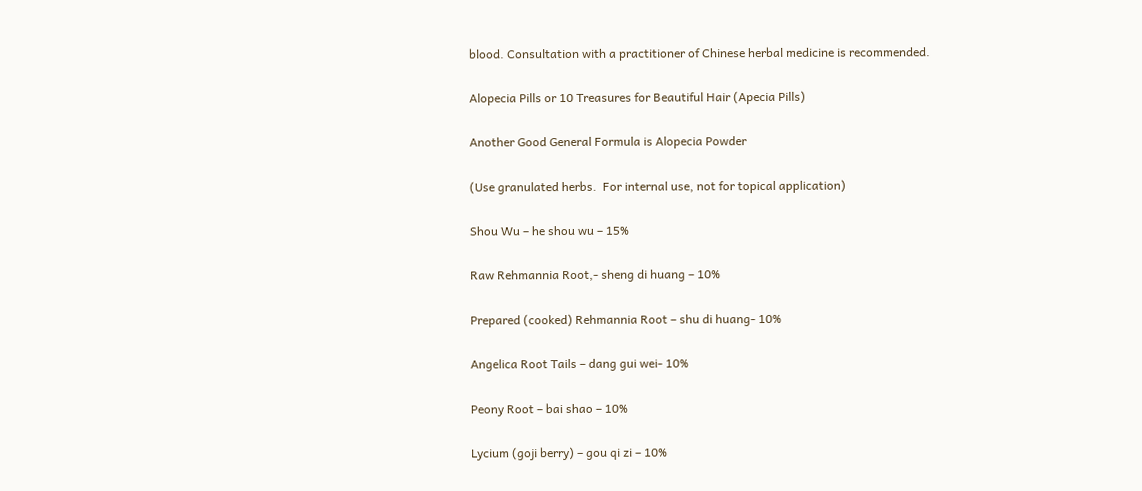blood. Consultation with a practitioner of Chinese herbal medicine is recommended.

Alopecia Pills or 10 Treasures for Beautiful Hair (Apecia Pills)

Another Good General Formula is Alopecia Powder

(Use granulated herbs.  For internal use, not for topical application)

Shou Wu – he shou wu – 15%

Raw Rehmannia Root,- sheng di huang – 10%

Prepared (cooked) Rehmannia Root – shu di huang- 10%

Angelica Root Tails – dang gui wei- 10%

Peony Root – bai shao – 10%

Lycium (goji berry) – gou qi zi – 10%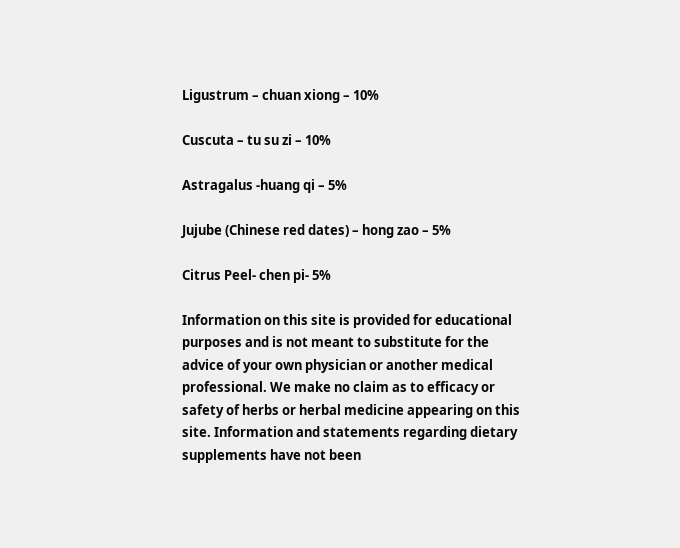Ligustrum – chuan xiong – 10%

Cuscuta – tu su zi – 10%

Astragalus -huang qi – 5%

Jujube (Chinese red dates) – hong zao – 5%

Citrus Peel- chen pi- 5%

Information on this site is provided for educational purposes and is not meant to substitute for the advice of your own physician or another medical professional. We make no claim as to efficacy or safety of herbs or herbal medicine appearing on this site. Information and statements regarding dietary supplements have not been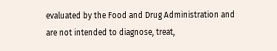evaluated by the Food and Drug Administration and are not intended to diagnose, treat,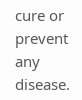cure or prevent any disease.